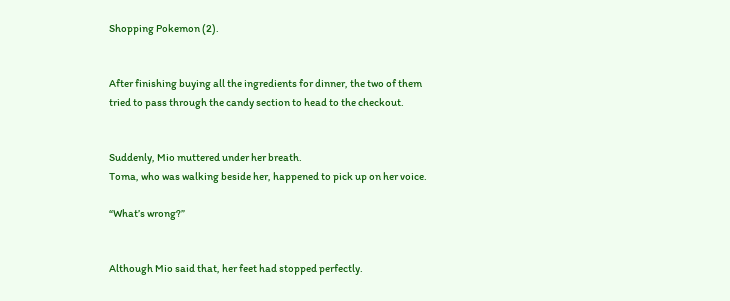Shopping Pokemon (2).


After finishing buying all the ingredients for dinner, the two of them tried to pass through the candy section to head to the checkout.


Suddenly, Mio muttered under her breath.
Toma, who was walking beside her, happened to pick up on her voice.

“What’s wrong?”


Although Mio said that, her feet had stopped perfectly.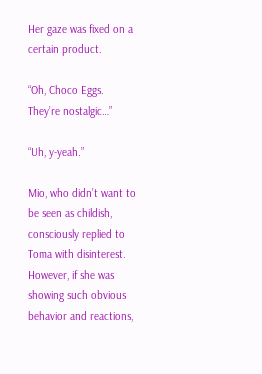Her gaze was fixed on a certain product.

“Oh, Choco Eggs.
They’re nostalgic…”

“Uh, y-yeah.”

Mio, who didn’t want to be seen as childish, consciously replied to Toma with disinterest.
However, if she was showing such obvious behavior and reactions,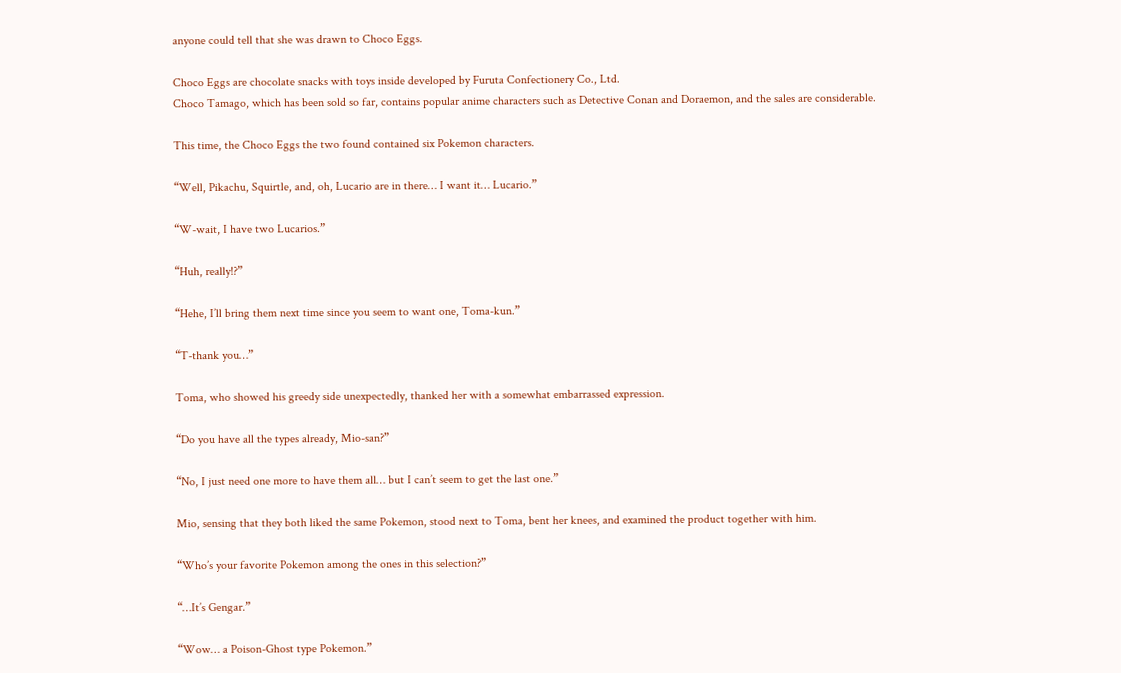anyone could tell that she was drawn to Choco Eggs.

Choco Eggs are chocolate snacks with toys inside developed by Furuta Confectionery Co., Ltd.
Choco Tamago, which has been sold so far, contains popular anime characters such as Detective Conan and Doraemon, and the sales are considerable.

This time, the Choco Eggs the two found contained six Pokemon characters.

“Well, Pikachu, Squirtle, and, oh, Lucario are in there… I want it… Lucario.”

“W-wait, I have two Lucarios.”

“Huh, really!?”

“Hehe, I’ll bring them next time since you seem to want one, Toma-kun.”

“T-thank you…”

Toma, who showed his greedy side unexpectedly, thanked her with a somewhat embarrassed expression.

“Do you have all the types already, Mio-san?”

“No, I just need one more to have them all… but I can’t seem to get the last one.”

Mio, sensing that they both liked the same Pokemon, stood next to Toma, bent her knees, and examined the product together with him.

“Who’s your favorite Pokemon among the ones in this selection?”

“…It’s Gengar.”

“Wow… a Poison-Ghost type Pokemon.”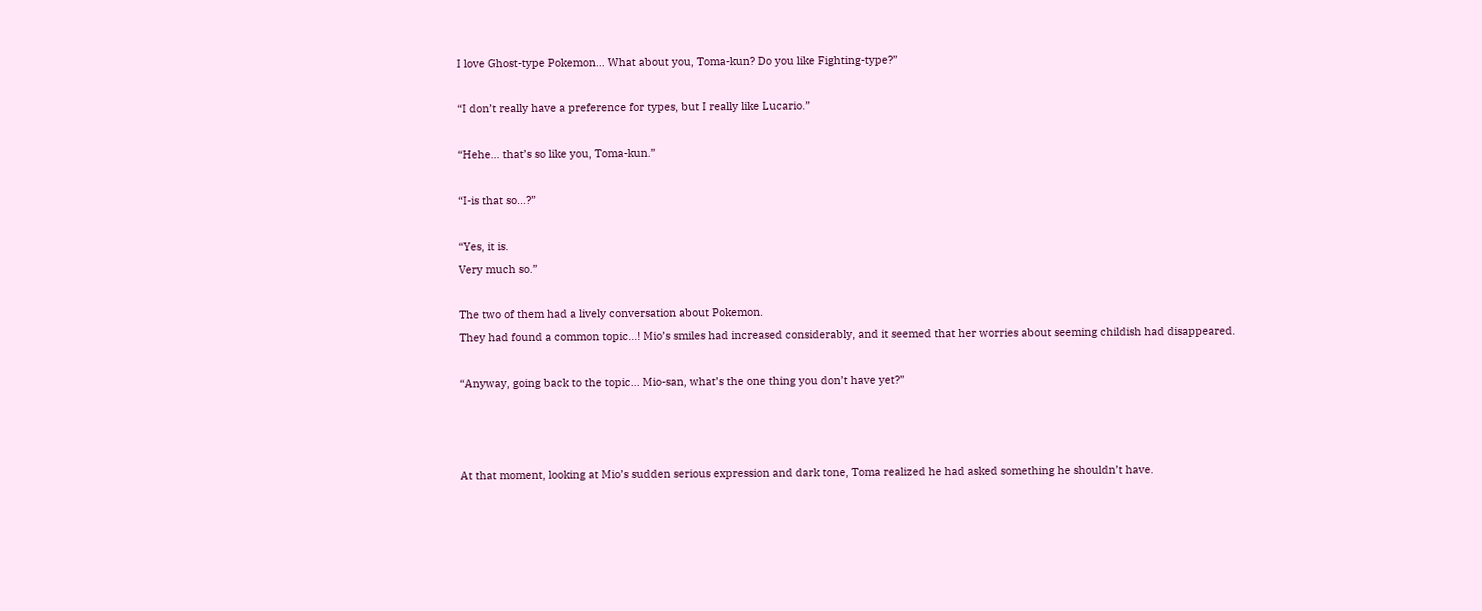I love Ghost-type Pokemon… What about you, Toma-kun? Do you like Fighting-type?”

“I don’t really have a preference for types, but I really like Lucario.”

“Hehe… that’s so like you, Toma-kun.”

“I-is that so…?”

“Yes, it is.
Very much so.”

The two of them had a lively conversation about Pokemon.
They had found a common topic…! Mio’s smiles had increased considerably, and it seemed that her worries about seeming childish had disappeared.

“Anyway, going back to the topic… Mio-san, what’s the one thing you don’t have yet?”



At that moment, looking at Mio’s sudden serious expression and dark tone, Toma realized he had asked something he shouldn’t have.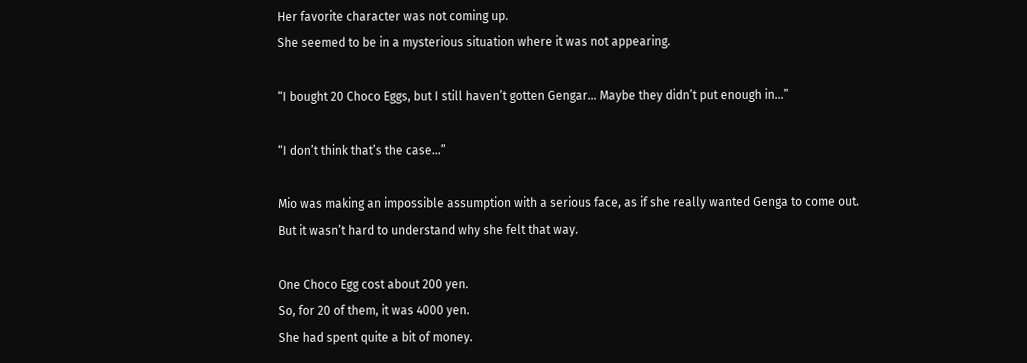Her favorite character was not coming up.
She seemed to be in a mysterious situation where it was not appearing.

“I bought 20 Choco Eggs, but I still haven’t gotten Gengar… Maybe they didn’t put enough in…”

“I don’t think that’s the case…”

Mio was making an impossible assumption with a serious face, as if she really wanted Genga to come out.
But it wasn’t hard to understand why she felt that way.

One Choco Egg cost about 200 yen.
So, for 20 of them, it was 4000 yen.
She had spent quite a bit of money.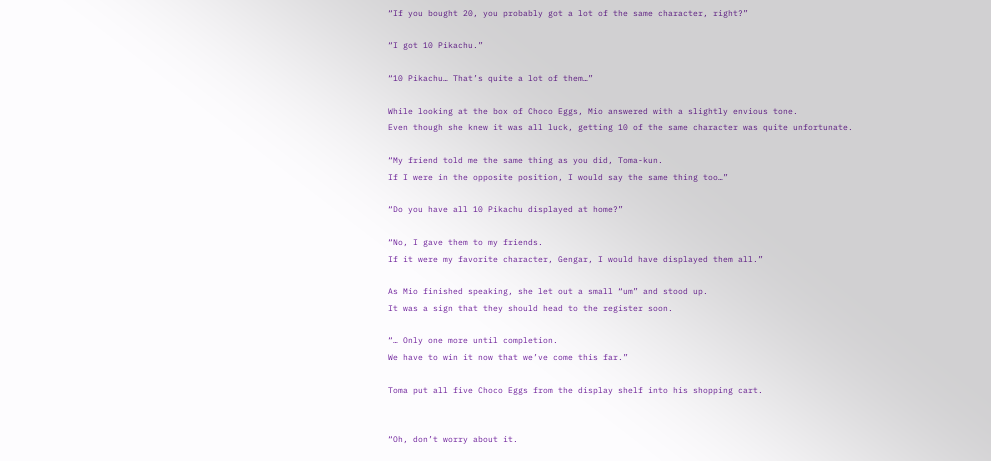“If you bought 20, you probably got a lot of the same character, right?”

“I got 10 Pikachu.”

“10 Pikachu… That’s quite a lot of them…”

While looking at the box of Choco Eggs, Mio answered with a slightly envious tone.
Even though she knew it was all luck, getting 10 of the same character was quite unfortunate.

“My friend told me the same thing as you did, Toma-kun.
If I were in the opposite position, I would say the same thing too…”

“Do you have all 10 Pikachu displayed at home?”

“No, I gave them to my friends.
If it were my favorite character, Gengar, I would have displayed them all.”

As Mio finished speaking, she let out a small “um” and stood up.
It was a sign that they should head to the register soon.

“… Only one more until completion.
We have to win it now that we’ve come this far.”

Toma put all five Choco Eggs from the display shelf into his shopping cart.


“Oh, don’t worry about it.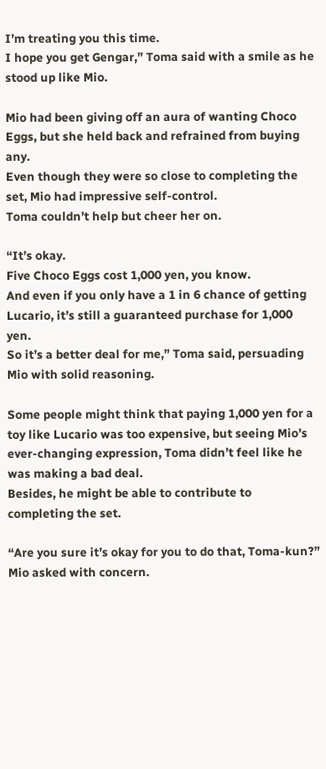I’m treating you this time.
I hope you get Gengar,” Toma said with a smile as he stood up like Mio.

Mio had been giving off an aura of wanting Choco Eggs, but she held back and refrained from buying any.
Even though they were so close to completing the set, Mio had impressive self-control.
Toma couldn’t help but cheer her on.

“It’s okay.
Five Choco Eggs cost 1,000 yen, you know.
And even if you only have a 1 in 6 chance of getting Lucario, it’s still a guaranteed purchase for 1,000 yen.
So it’s a better deal for me,” Toma said, persuading Mio with solid reasoning.

Some people might think that paying 1,000 yen for a toy like Lucario was too expensive, but seeing Mio’s ever-changing expression, Toma didn’t feel like he was making a bad deal.
Besides, he might be able to contribute to completing the set.

“Are you sure it’s okay for you to do that, Toma-kun?” Mio asked with concern.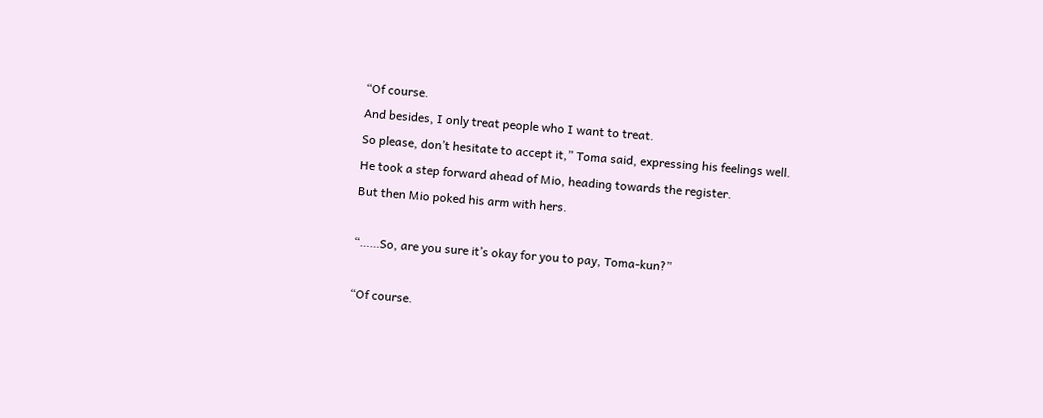“Of course.
And besides, I only treat people who I want to treat.
So please, don’t hesitate to accept it,” Toma said, expressing his feelings well.
He took a step forward ahead of Mio, heading towards the register.
But then Mio poked his arm with hers.

“……So, are you sure it’s okay for you to pay, Toma-kun?”

“Of course.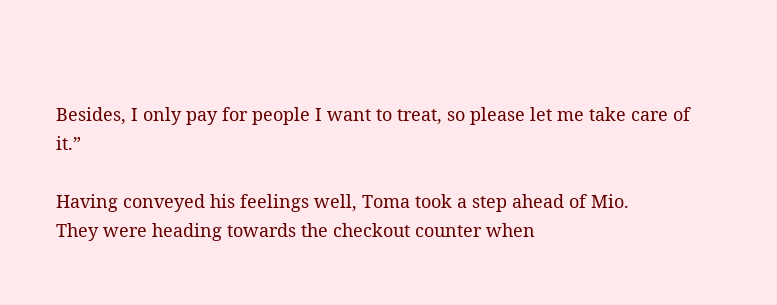Besides, I only pay for people I want to treat, so please let me take care of it.”

Having conveyed his feelings well, Toma took a step ahead of Mio.
They were heading towards the checkout counter when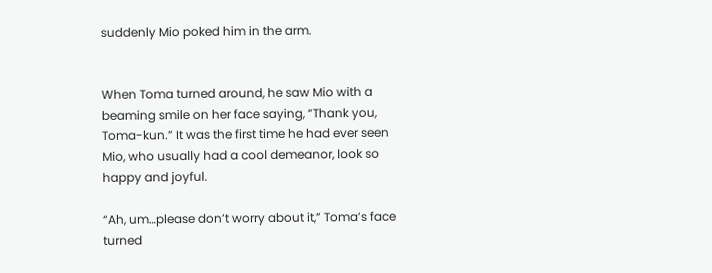suddenly Mio poked him in the arm.


When Toma turned around, he saw Mio with a beaming smile on her face saying, “Thank you, Toma-kun.” It was the first time he had ever seen Mio, who usually had a cool demeanor, look so happy and joyful.

“Ah, um…please don’t worry about it,” Toma’s face turned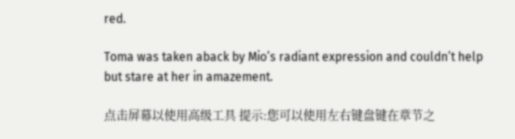red.

Toma was taken aback by Mio’s radiant expression and couldn’t help but stare at her in amazement.

点击屏幕以使用高级工具 提示:您可以使用左右键盘键在章节之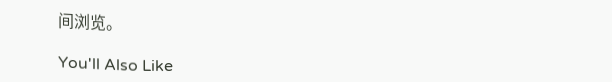间浏览。

You'll Also Like